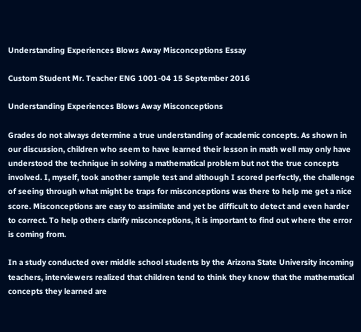Understanding Experiences Blows Away Misconceptions Essay

Custom Student Mr. Teacher ENG 1001-04 15 September 2016

Understanding Experiences Blows Away Misconceptions

Grades do not always determine a true understanding of academic concepts. As shown in our discussion, children who seem to have learned their lesson in math well may only have understood the technique in solving a mathematical problem but not the true concepts involved. I, myself, took another sample test and although I scored perfectly, the challenge of seeing through what might be traps for misconceptions was there to help me get a nice score. Misconceptions are easy to assimilate and yet be difficult to detect and even harder to correct. To help others clarify misconceptions, it is important to find out where the error is coming from.

In a study conducted over middle school students by the Arizona State University incoming teachers, interviewers realized that children tend to think they know that the mathematical concepts they learned are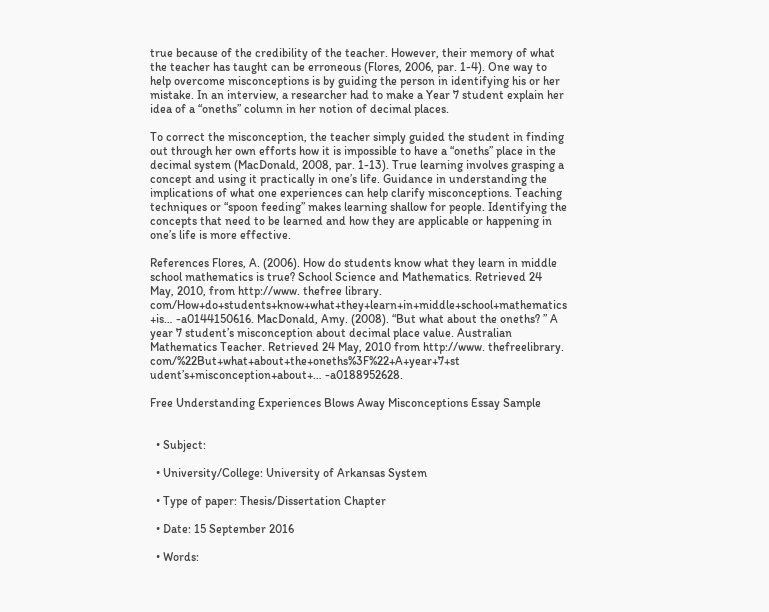true because of the credibility of the teacher. However, their memory of what the teacher has taught can be erroneous (Flores, 2006, par. 1-4). One way to help overcome misconceptions is by guiding the person in identifying his or her mistake. In an interview, a researcher had to make a Year 7 student explain her idea of a “oneths” column in her notion of decimal places.

To correct the misconception, the teacher simply guided the student in finding out through her own efforts how it is impossible to have a “oneths” place in the decimal system (MacDonald, 2008, par. 1-13). True learning involves grasping a concept and using it practically in one’s life. Guidance in understanding the implications of what one experiences can help clarify misconceptions. Teaching techniques or “spoon feeding” makes learning shallow for people. Identifying the concepts that need to be learned and how they are applicable or happening in one’s life is more effective.

References Flores, A. (2006). How do students know what they learn in middle school mathematics is true? School Science and Mathematics. Retrieved 24 May, 2010, from http://www. thefree library. com/How+do+students+know+what+they+learn+in+middle+school+mathematics +is… -a0144150616. MacDonald, Amy. (2008). “But what about the oneths? ” A year 7 student’s misconception about decimal place value. Australian Mathematics Teacher. Retrieved 24 May, 2010 from http://www. thefreelibrary. com/%22But+what+about+the+oneths%3F%22+A+year+7+st udent’s+misconception+about+… -a0188952628.

Free Understanding Experiences Blows Away Misconceptions Essay Sample


  • Subject:

  • University/College: University of Arkansas System

  • Type of paper: Thesis/Dissertation Chapter

  • Date: 15 September 2016

  • Words: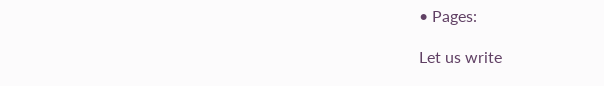• Pages:

Let us write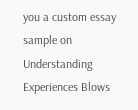you a custom essay sample on Understanding Experiences Blows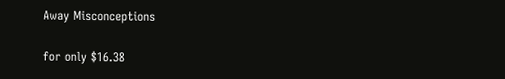Away Misconceptions

for only $16.38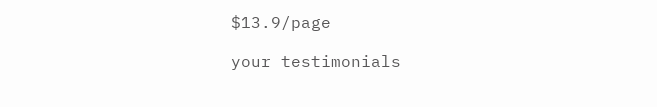$13.9/page

your testimonials